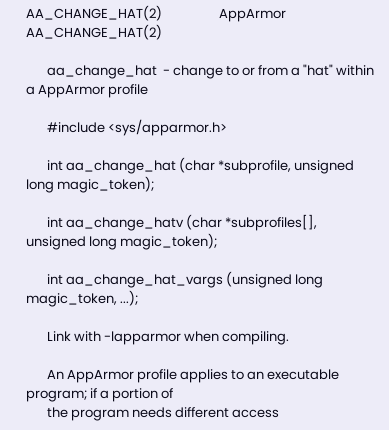AA_CHANGE_HAT(2)                   AppArmor                   AA_CHANGE_HAT(2)

       aa_change_hat  - change to or from a "hat" within a AppArmor profile

       #include <sys/apparmor.h>

       int aa_change_hat (char *subprofile, unsigned long magic_token);

       int aa_change_hatv (char *subprofiles[], unsigned long magic_token);

       int aa_change_hat_vargs (unsigned long magic_token, ...);

       Link with -lapparmor when compiling.

       An AppArmor profile applies to an executable program; if a portion of
       the program needs different access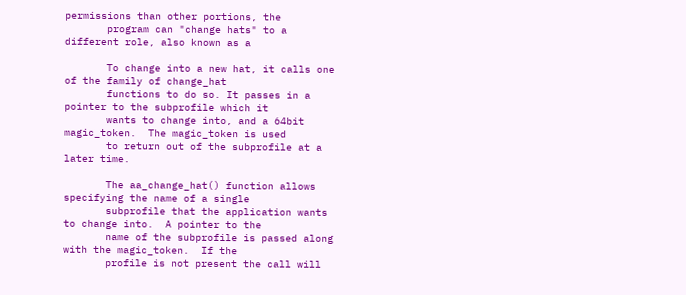permissions than other portions, the
       program can "change hats" to a different role, also known as a

       To change into a new hat, it calls one of the family of change_hat
       functions to do so. It passes in a pointer to the subprofile which it
       wants to change into, and a 64bit magic_token.  The magic_token is used
       to return out of the subprofile at a later time.

       The aa_change_hat() function allows specifying the name of a single
       subprofile that the application wants to change into.  A pointer to the
       name of the subprofile is passed along with the magic_token.  If the
       profile is not present the call will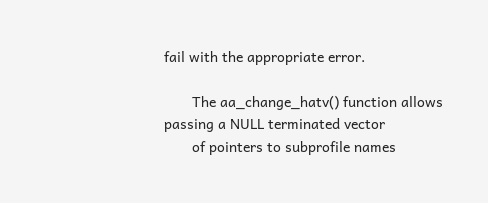fail with the appropriate error.

       The aa_change_hatv() function allows passing a NULL terminated vector
       of pointers to subprofile names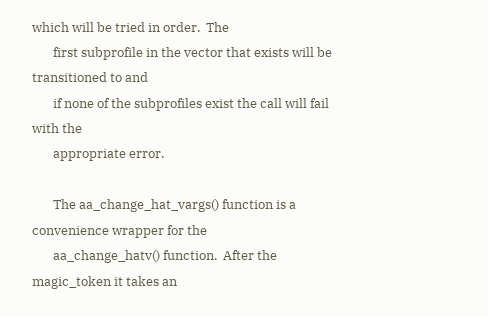which will be tried in order.  The
       first subprofile in the vector that exists will be transitioned to and
       if none of the subprofiles exist the call will fail with the
       appropriate error.

       The aa_change_hat_vargs() function is a convenience wrapper for the
       aa_change_hatv() function.  After the magic_token it takes an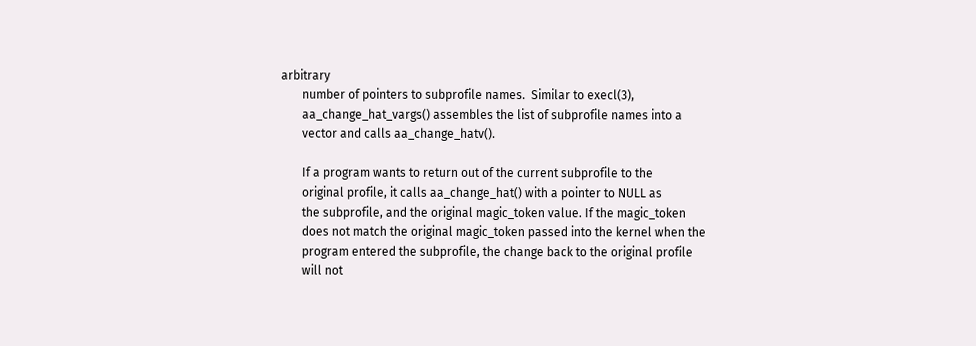arbitrary
       number of pointers to subprofile names.  Similar to execl(3),
       aa_change_hat_vargs() assembles the list of subprofile names into a
       vector and calls aa_change_hatv().

       If a program wants to return out of the current subprofile to the
       original profile, it calls aa_change_hat() with a pointer to NULL as
       the subprofile, and the original magic_token value. If the magic_token
       does not match the original magic_token passed into the kernel when the
       program entered the subprofile, the change back to the original profile
       will not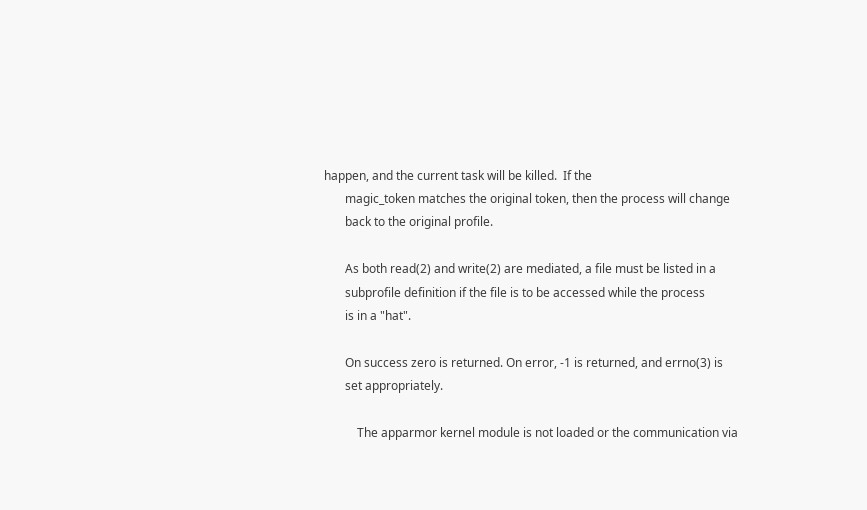happen, and the current task will be killed.  If the
       magic_token matches the original token, then the process will change
       back to the original profile.

       As both read(2) and write(2) are mediated, a file must be listed in a
       subprofile definition if the file is to be accessed while the process
       is in a "hat".

       On success zero is returned. On error, -1 is returned, and errno(3) is
       set appropriately.

           The apparmor kernel module is not loaded or the communication via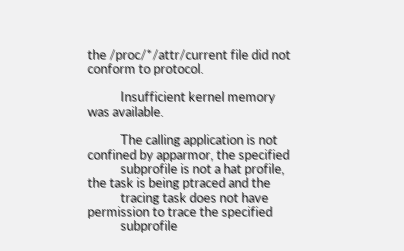the /proc/*/attr/current file did not conform to protocol.

           Insufficient kernel memory was available.

           The calling application is not confined by apparmor, the specified
           subprofile is not a hat profile, the task is being ptraced and the
           tracing task does not have permission to trace the specified
           subprofile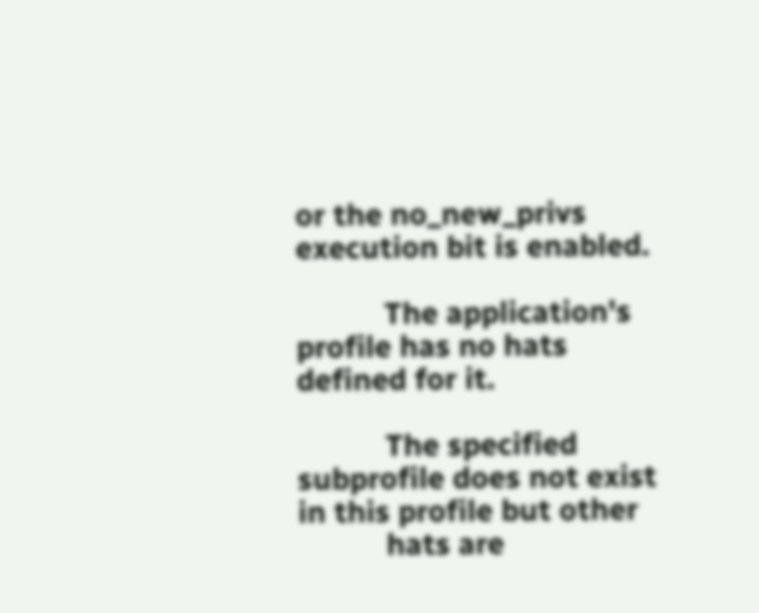or the no_new_privs execution bit is enabled.

           The application's profile has no hats defined for it.

           The specified subprofile does not exist in this profile but other
           hats are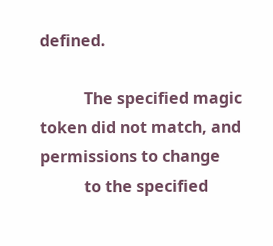defined.

           The specified magic token did not match, and permissions to change
           to the specified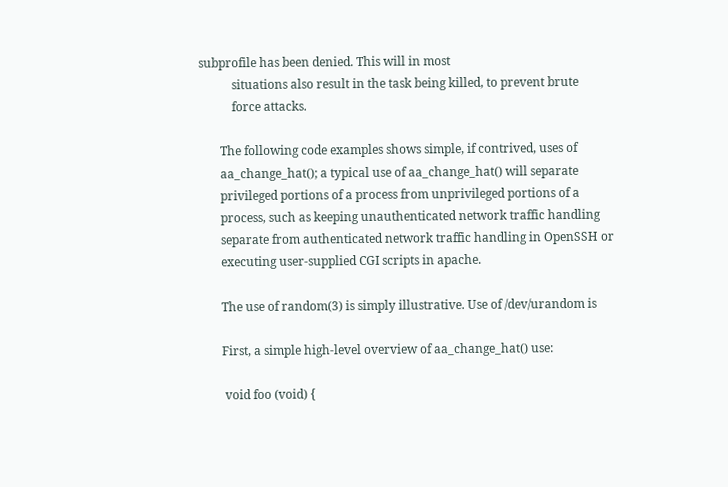subprofile has been denied. This will in most
           situations also result in the task being killed, to prevent brute
           force attacks.

       The following code examples shows simple, if contrived, uses of
       aa_change_hat(); a typical use of aa_change_hat() will separate
       privileged portions of a process from unprivileged portions of a
       process, such as keeping unauthenticated network traffic handling
       separate from authenticated network traffic handling in OpenSSH or
       executing user-supplied CGI scripts in apache.

       The use of random(3) is simply illustrative. Use of /dev/urandom is

       First, a simple high-level overview of aa_change_hat() use:

        void foo (void) {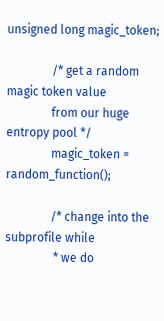unsigned long magic_token;

               /* get a random magic token value
               from our huge entropy pool */
               magic_token = random_function();

               /* change into the subprofile while
                * we do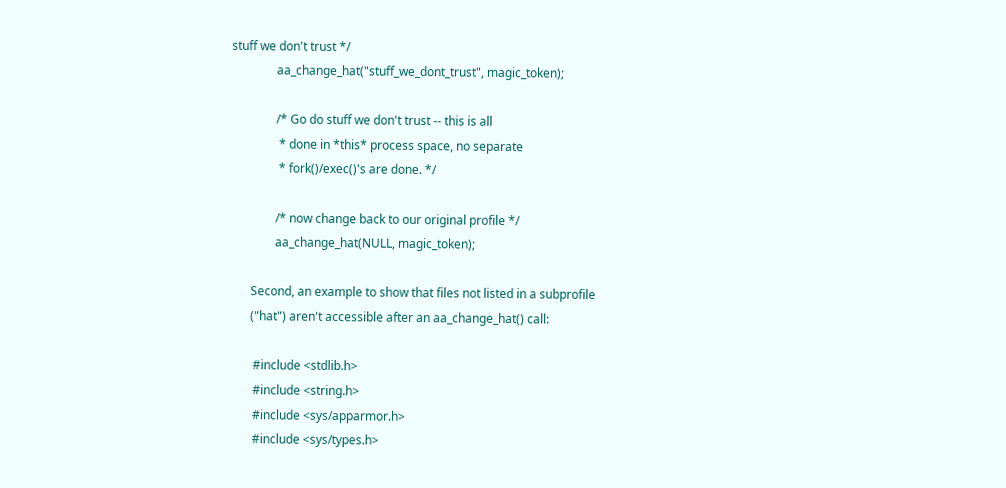stuff we don't trust */
               aa_change_hat("stuff_we_dont_trust", magic_token);

               /* Go do stuff we don't trust -- this is all
                * done in *this* process space, no separate
                * fork()/exec()'s are done. */

               /* now change back to our original profile */
               aa_change_hat(NULL, magic_token);

       Second, an example to show that files not listed in a subprofile
       ("hat") aren't accessible after an aa_change_hat() call:

        #include <stdlib.h>
        #include <string.h>
        #include <sys/apparmor.h>
        #include <sys/types.h>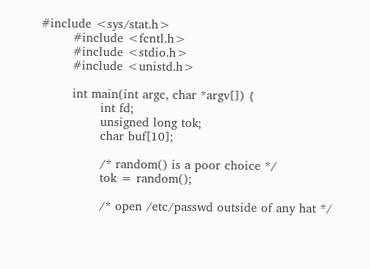#include <sys/stat.h>
        #include <fcntl.h>
        #include <stdio.h>
        #include <unistd.h>

        int main(int argc, char *argv[]) {
               int fd;
               unsigned long tok;
               char buf[10];

               /* random() is a poor choice */
               tok = random();

               /* open /etc/passwd outside of any hat */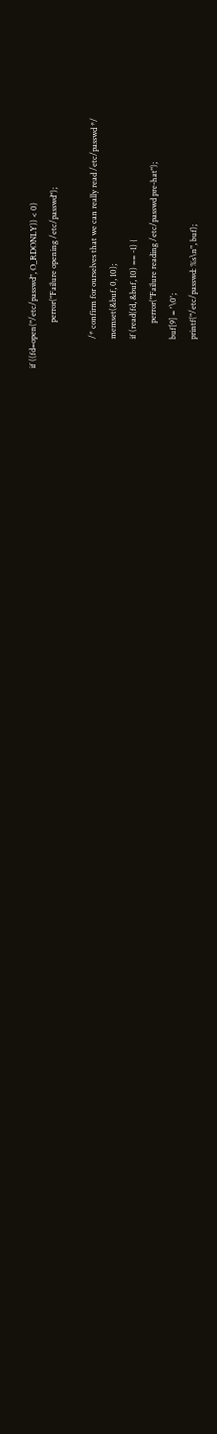if ((fd=open("/etc/passwd", O_RDONLY)) < 0)
                       perror("Failure opening /etc/passwd");

               /* confirm for ourselves that we can really read /etc/passwd */
               memset(&buf, 0, 10);
               if (read(fd, &buf, 10) == -1) {
                       perror("Failure reading /etc/passwd pre-hat");
               buf[9] = '\0';
               printf("/etc/passwd: %s\n", buf);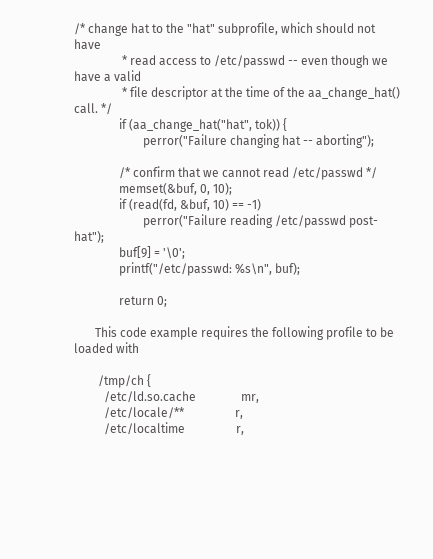/* change hat to the "hat" subprofile, which should not have
                * read access to /etc/passwd -- even though we have a valid
                * file descriptor at the time of the aa_change_hat() call. */
               if (aa_change_hat("hat", tok)) {
                       perror("Failure changing hat -- aborting");

               /* confirm that we cannot read /etc/passwd */
               memset(&buf, 0, 10);
               if (read(fd, &buf, 10) == -1)
                       perror("Failure reading /etc/passwd post-hat");
               buf[9] = '\0';
               printf("/etc/passwd: %s\n", buf);

               return 0;

       This code example requires the following profile to be loaded with

        /tmp/ch {
          /etc/ld.so.cache               mr,
          /etc/locale/**                 r,
          /etc/localtime                 r,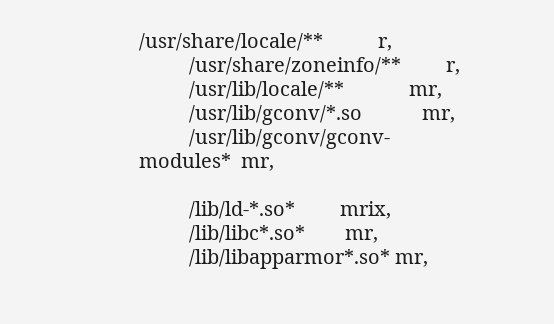/usr/share/locale/**           r,
          /usr/share/zoneinfo/**         r,
          /usr/lib/locale/**             mr,
          /usr/lib/gconv/*.so            mr,
          /usr/lib/gconv/gconv-modules*  mr,

          /lib/ld-*.so*         mrix,
          /lib/libc*.so*        mr,
          /lib/libapparmor*.so* mr,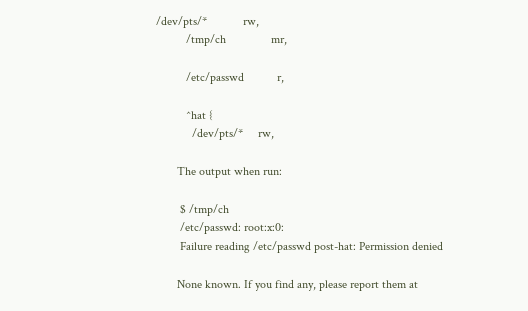/dev/pts/*            rw,
          /tmp/ch               mr,

          /etc/passwd           r,

          ^hat {
            /dev/pts/*     rw,

       The output when run:

        $ /tmp/ch
        /etc/passwd: root:x:0:
        Failure reading /etc/passwd post-hat: Permission denied

       None known. If you find any, please report them at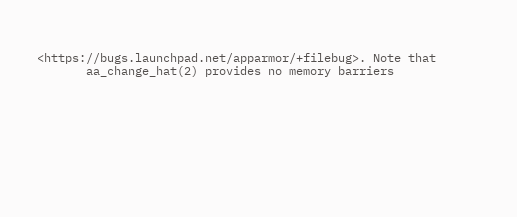<https://bugs.launchpad.net/apparmor/+filebug>. Note that
       aa_change_hat(2) provides no memory barriers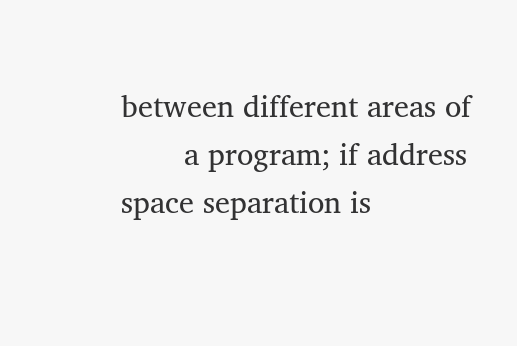between different areas of
       a program; if address space separation is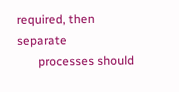required, then separate
       processes should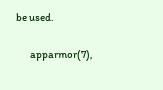be used.

       apparmor(7),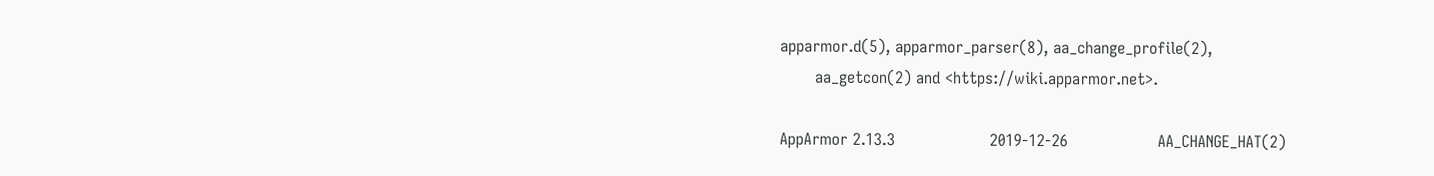apparmor.d(5), apparmor_parser(8), aa_change_profile(2),
       aa_getcon(2) and <https://wiki.apparmor.net>.

AppArmor 2.13.3                   2019-12-26                  AA_CHANGE_HAT(2)